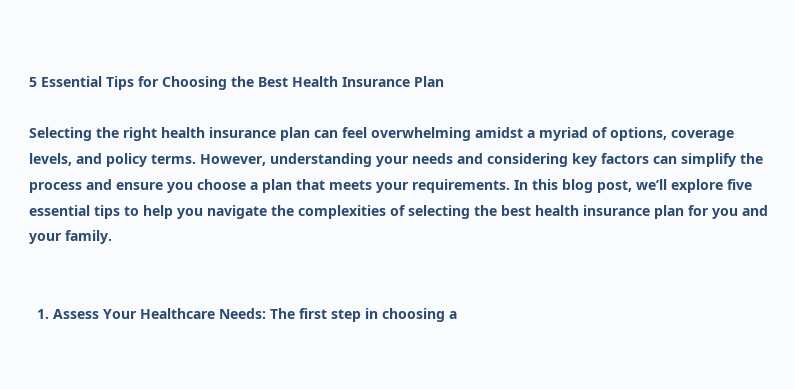5 Essential Tips for Choosing the Best Health Insurance Plan

Selecting the right health insurance plan can feel overwhelming amidst a myriad of options, coverage levels, and policy terms. However, understanding your needs and considering key factors can simplify the process and ensure you choose a plan that meets your requirements. In this blog post, we’ll explore five essential tips to help you navigate the complexities of selecting the best health insurance plan for you and your family.


  1. Assess Your Healthcare Needs: The first step in choosing a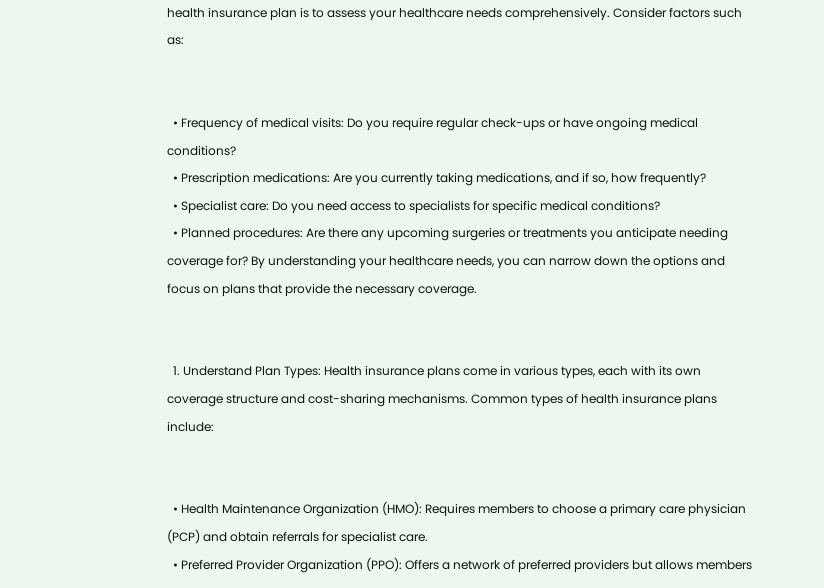health insurance plan is to assess your healthcare needs comprehensively. Consider factors such as:


  • Frequency of medical visits: Do you require regular check-ups or have ongoing medical conditions?
  • Prescription medications: Are you currently taking medications, and if so, how frequently?
  • Specialist care: Do you need access to specialists for specific medical conditions?
  • Planned procedures: Are there any upcoming surgeries or treatments you anticipate needing coverage for? By understanding your healthcare needs, you can narrow down the options and focus on plans that provide the necessary coverage.


  1. Understand Plan Types: Health insurance plans come in various types, each with its own coverage structure and cost-sharing mechanisms. Common types of health insurance plans include:


  • Health Maintenance Organization (HMO): Requires members to choose a primary care physician (PCP) and obtain referrals for specialist care.
  • Preferred Provider Organization (PPO): Offers a network of preferred providers but allows members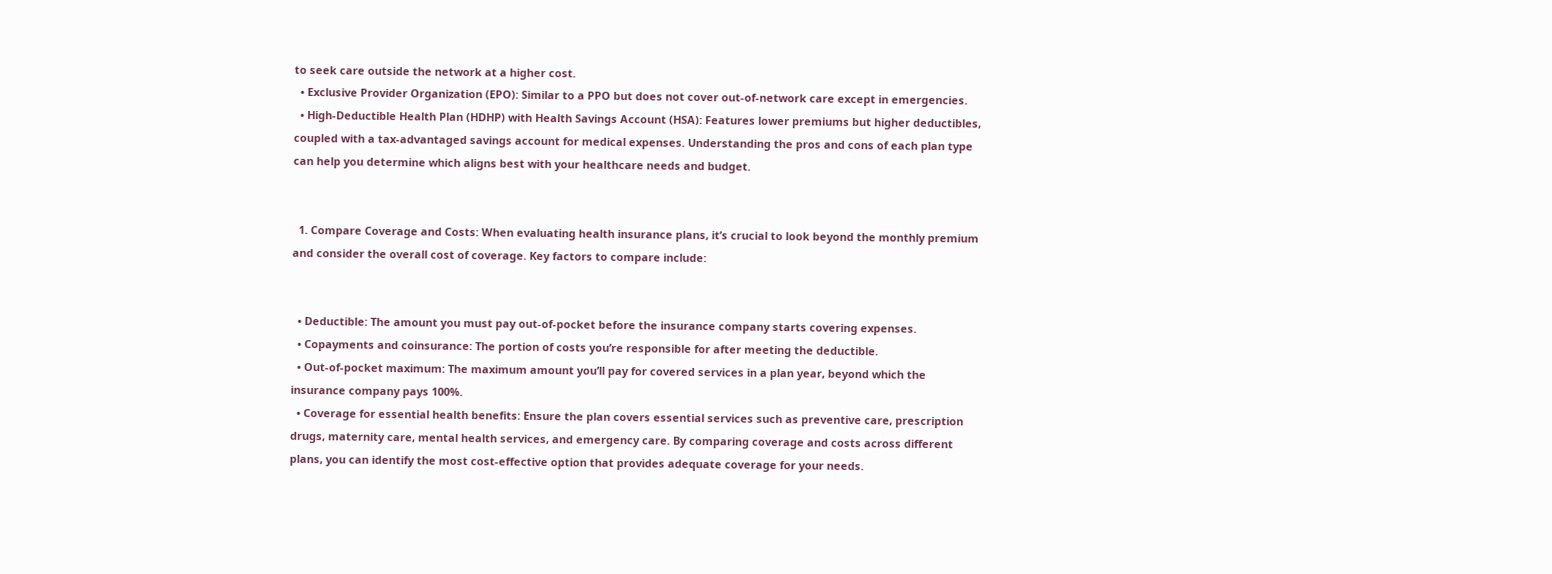to seek care outside the network at a higher cost.
  • Exclusive Provider Organization (EPO): Similar to a PPO but does not cover out-of-network care except in emergencies.
  • High-Deductible Health Plan (HDHP) with Health Savings Account (HSA): Features lower premiums but higher deductibles, coupled with a tax-advantaged savings account for medical expenses. Understanding the pros and cons of each plan type can help you determine which aligns best with your healthcare needs and budget.


  1. Compare Coverage and Costs: When evaluating health insurance plans, it’s crucial to look beyond the monthly premium and consider the overall cost of coverage. Key factors to compare include:


  • Deductible: The amount you must pay out-of-pocket before the insurance company starts covering expenses.
  • Copayments and coinsurance: The portion of costs you’re responsible for after meeting the deductible.
  • Out-of-pocket maximum: The maximum amount you’ll pay for covered services in a plan year, beyond which the insurance company pays 100%.
  • Coverage for essential health benefits: Ensure the plan covers essential services such as preventive care, prescription drugs, maternity care, mental health services, and emergency care. By comparing coverage and costs across different plans, you can identify the most cost-effective option that provides adequate coverage for your needs.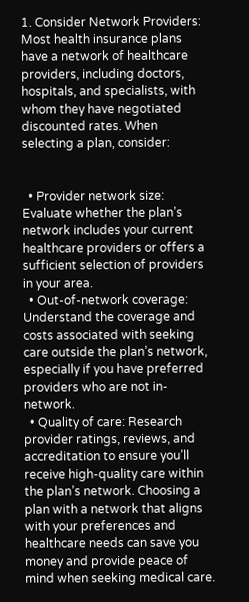1. Consider Network Providers: Most health insurance plans have a network of healthcare providers, including doctors, hospitals, and specialists, with whom they have negotiated discounted rates. When selecting a plan, consider:


  • Provider network size: Evaluate whether the plan’s network includes your current healthcare providers or offers a sufficient selection of providers in your area.
  • Out-of-network coverage: Understand the coverage and costs associated with seeking care outside the plan’s network, especially if you have preferred providers who are not in-network.
  • Quality of care: Research provider ratings, reviews, and accreditation to ensure you’ll receive high-quality care within the plan’s network. Choosing a plan with a network that aligns with your preferences and healthcare needs can save you money and provide peace of mind when seeking medical care.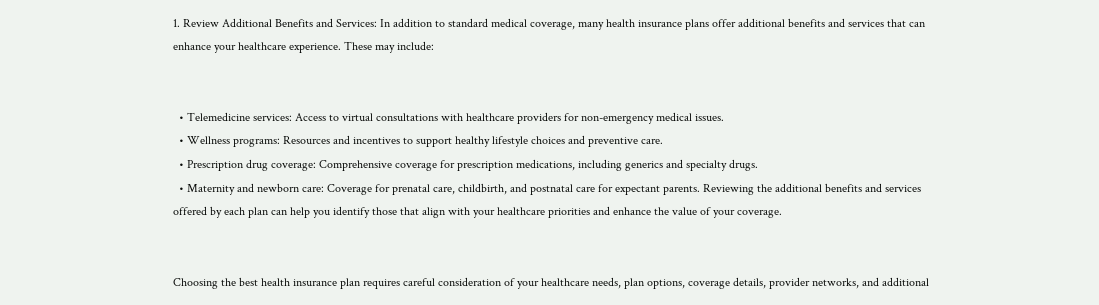1. Review Additional Benefits and Services: In addition to standard medical coverage, many health insurance plans offer additional benefits and services that can enhance your healthcare experience. These may include:


  • Telemedicine services: Access to virtual consultations with healthcare providers for non-emergency medical issues.
  • Wellness programs: Resources and incentives to support healthy lifestyle choices and preventive care.
  • Prescription drug coverage: Comprehensive coverage for prescription medications, including generics and specialty drugs.
  • Maternity and newborn care: Coverage for prenatal care, childbirth, and postnatal care for expectant parents. Reviewing the additional benefits and services offered by each plan can help you identify those that align with your healthcare priorities and enhance the value of your coverage.


Choosing the best health insurance plan requires careful consideration of your healthcare needs, plan options, coverage details, provider networks, and additional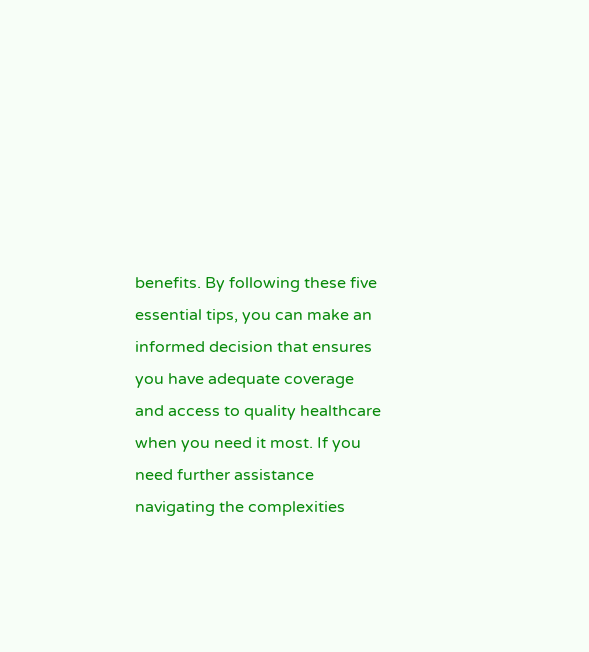benefits. By following these five essential tips, you can make an informed decision that ensures you have adequate coverage and access to quality healthcare when you need it most. If you need further assistance navigating the complexities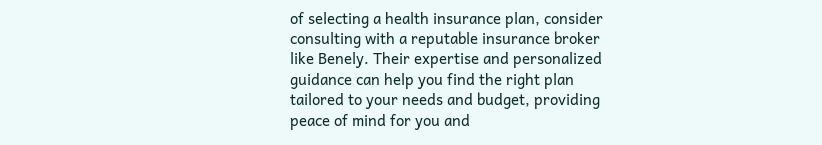of selecting a health insurance plan, consider consulting with a reputable insurance broker like Benely. Their expertise and personalized guidance can help you find the right plan tailored to your needs and budget, providing peace of mind for you and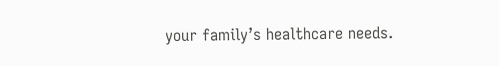your family’s healthcare needs.